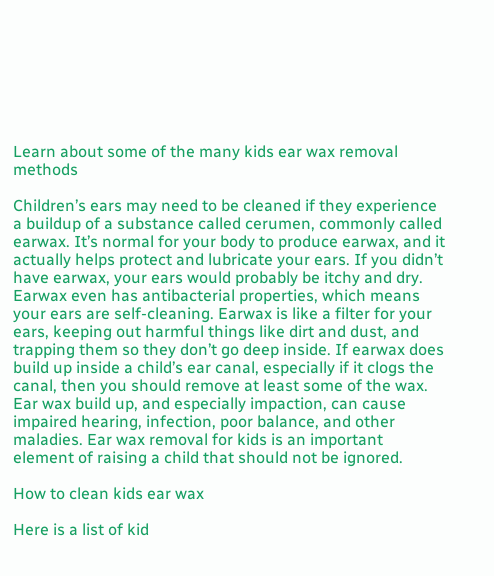Learn about some of the many kids ear wax removal methods

Children’s ears may need to be cleaned if they experience a buildup of a substance called cerumen, commonly called earwax. It’s normal for your body to produce earwax, and it actually helps protect and lubricate your ears. If you didn’t have earwax, your ears would probably be itchy and dry. Earwax even has antibacterial properties, which means your ears are self-cleaning. Earwax is like a filter for your ears, keeping out harmful things like dirt and dust, and trapping them so they don’t go deep inside. If earwax does build up inside a child’s ear canal, especially if it clogs the canal, then you should remove at least some of the wax. Ear wax build up, and especially impaction, can cause impaired hearing, infection, poor balance, and other maladies. Ear wax removal for kids is an important element of raising a child that should not be ignored.

How to clean kids ear wax

Here is a list of kid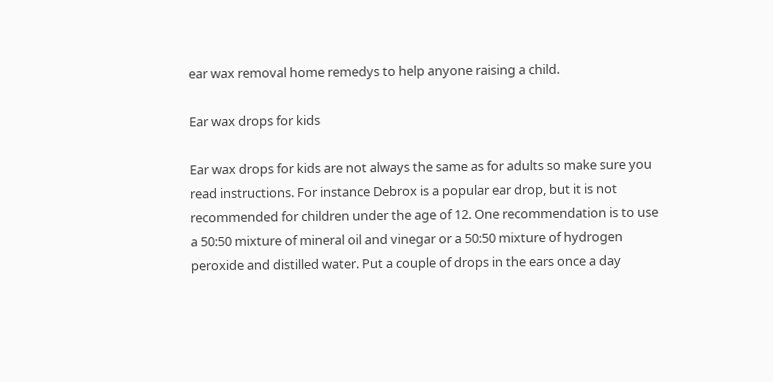ear wax removal home remedys to help anyone raising a child.

Ear wax drops for kids

Ear wax drops for kids are not always the same as for adults so make sure you read instructions. For instance Debrox is a popular ear drop, but it is not recommended for children under the age of 12. One recommendation is to use a 50:50 mixture of mineral oil and vinegar or a 50:50 mixture of hydrogen peroxide and distilled water. Put a couple of drops in the ears once a day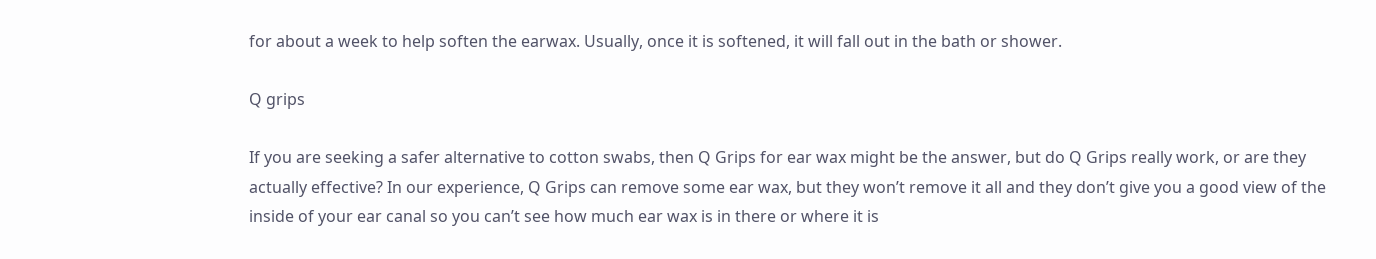for about a week to help soften the earwax. Usually, once it is softened, it will fall out in the bath or shower.

Q grips

If you are seeking a safer alternative to cotton swabs, then Q Grips for ear wax might be the answer, but do Q Grips really work, or are they actually effective? In our experience, Q Grips can remove some ear wax, but they won’t remove it all and they don’t give you a good view of the inside of your ear canal so you can’t see how much ear wax is in there or where it is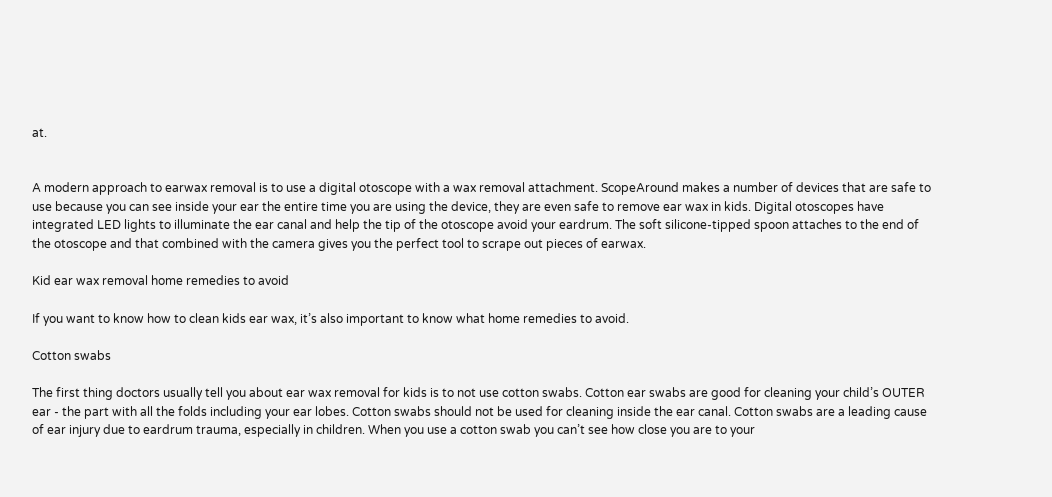at.


A modern approach to earwax removal is to use a digital otoscope with a wax removal attachment. ScopeAround makes a number of devices that are safe to use because you can see inside your ear the entire time you are using the device, they are even safe to remove ear wax in kids. Digital otoscopes have integrated LED lights to illuminate the ear canal and help the tip of the otoscope avoid your eardrum. The soft silicone-tipped spoon attaches to the end of the otoscope and that combined with the camera gives you the perfect tool to scrape out pieces of earwax.

Kid ear wax removal home remedies to avoid

If you want to know how to clean kids ear wax, it’s also important to know what home remedies to avoid.

Cotton swabs

The first thing doctors usually tell you about ear wax removal for kids is to not use cotton swabs. Cotton ear swabs are good for cleaning your child’s OUTER ear - the part with all the folds including your ear lobes. Cotton swabs should not be used for cleaning inside the ear canal. Cotton swabs are a leading cause of ear injury due to eardrum trauma, especially in children. When you use a cotton swab you can’t see how close you are to your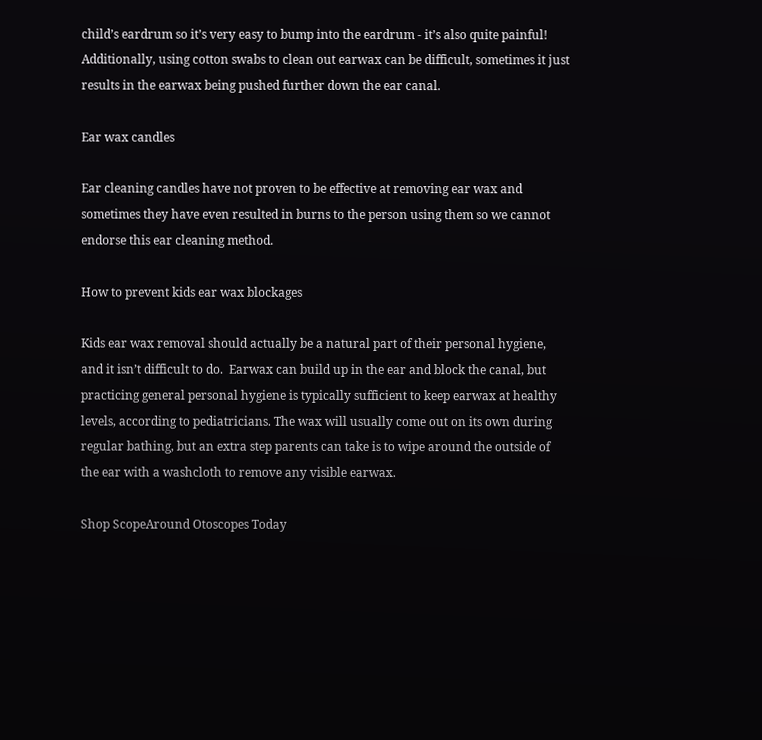child’s eardrum so it’s very easy to bump into the eardrum - it’s also quite painful! Additionally, using cotton swabs to clean out earwax can be difficult, sometimes it just results in the earwax being pushed further down the ear canal.

Ear wax candles

Ear cleaning candles have not proven to be effective at removing ear wax and sometimes they have even resulted in burns to the person using them so we cannot endorse this ear cleaning method.

How to prevent kids ear wax blockages

Kids ear wax removal should actually be a natural part of their personal hygiene, and it isn’t difficult to do.  Earwax can build up in the ear and block the canal, but practicing general personal hygiene is typically sufficient to keep earwax at healthy levels, according to pediatricians. The wax will usually come out on its own during regular bathing, but an extra step parents can take is to wipe around the outside of the ear with a washcloth to remove any visible earwax.

Shop ScopeAround Otoscopes Today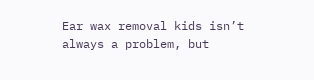Ear wax removal kids isn’t always a problem, but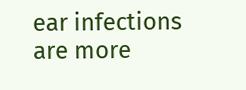ear infections are more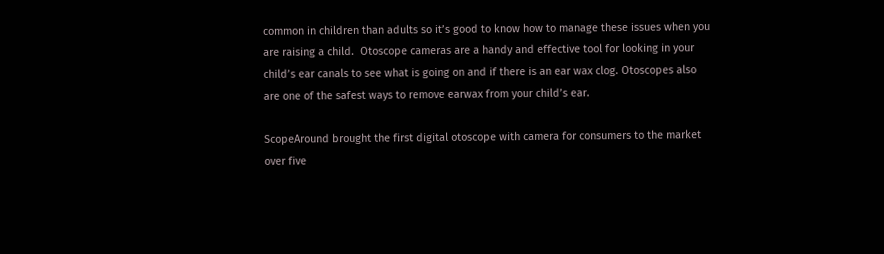common in children than adults so it’s good to know how to manage these issues when you are raising a child.  Otoscope cameras are a handy and effective tool for looking in your child’s ear canals to see what is going on and if there is an ear wax clog. Otoscopes also are one of the safest ways to remove earwax from your child’s ear.

ScopeAround brought the first digital otoscope with camera for consumers to the market over five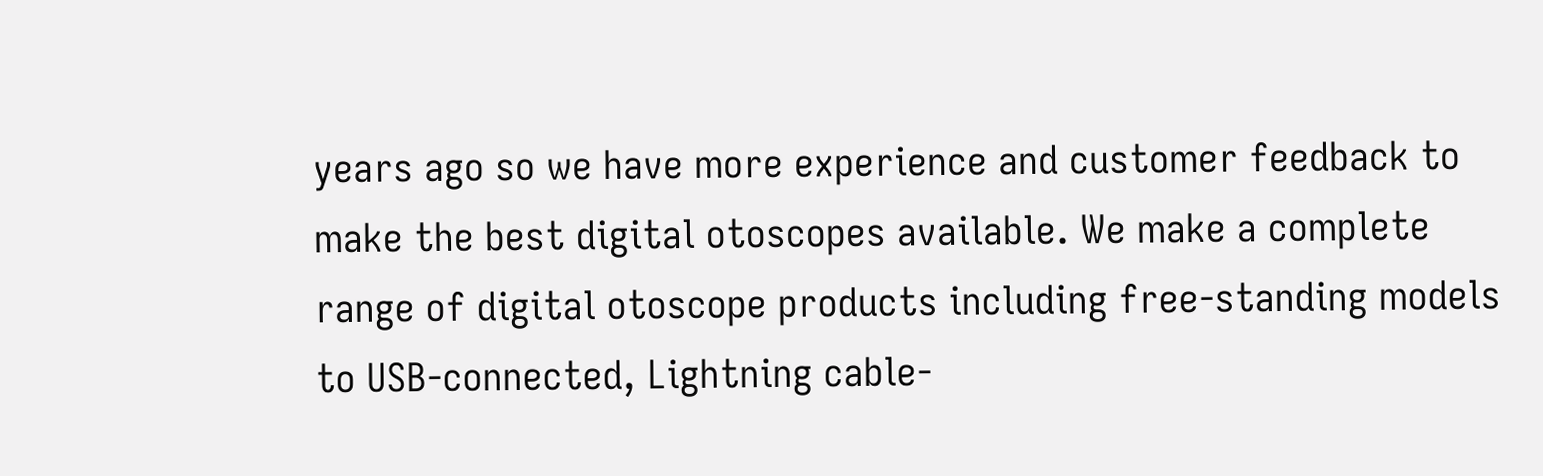years ago so we have more experience and customer feedback to make the best digital otoscopes available. We make a complete range of digital otoscope products including free-standing models to USB-connected, Lightning cable-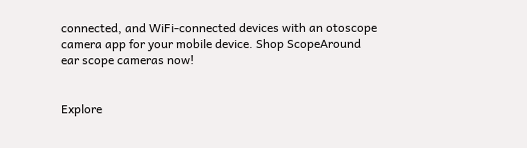connected, and WiFi-connected devices with an otoscope camera app for your mobile device. Shop ScopeAround ear scope cameras now!


Explore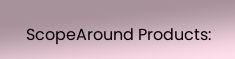ScopeAround Products: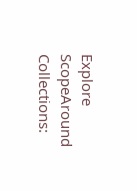Explore ScopeAround Collections: